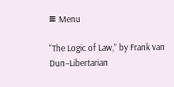≡ Menu

“The Logic of Law,” by Frank van Dun–Libertarian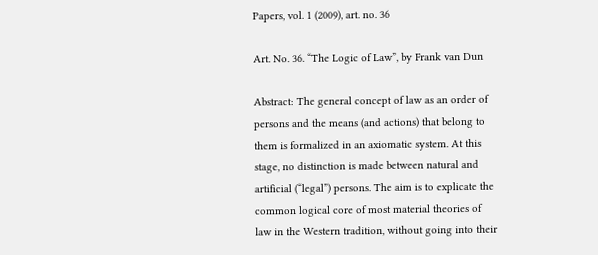Papers, vol. 1 (2009), art. no. 36

Art. No. 36. “The Logic of Law”, by Frank van Dun

Abstract: The general concept of law as an order of persons and the means (and actions) that belong to them is formalized in an axiomatic system. At this stage, no distinction is made between natural and artificial (“legal”) persons. The aim is to explicate the common logical core of most material theories of law in the Western tradition, without going into their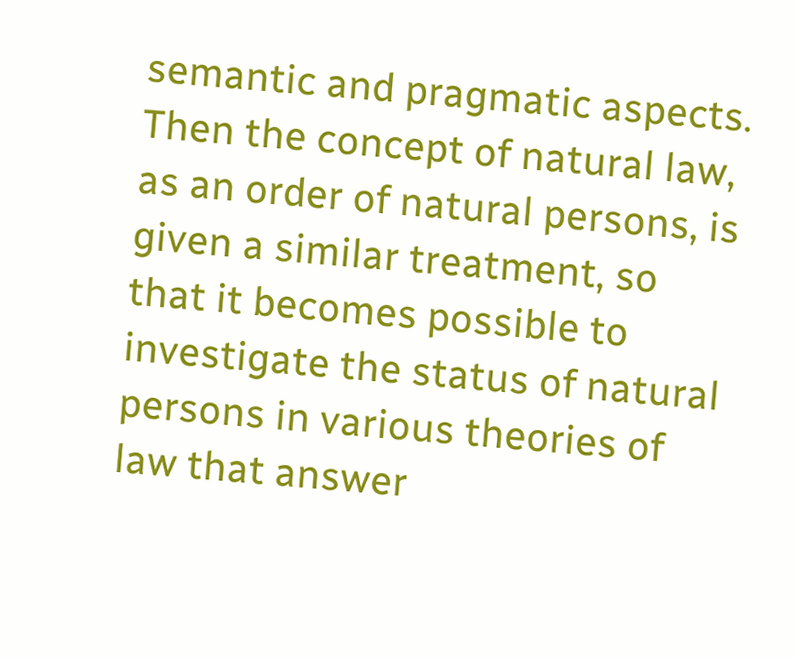semantic and pragmatic aspects. Then the concept of natural law, as an order of natural persons, is given a similar treatment, so that it becomes possible to investigate the status of natural persons in various theories of law that answer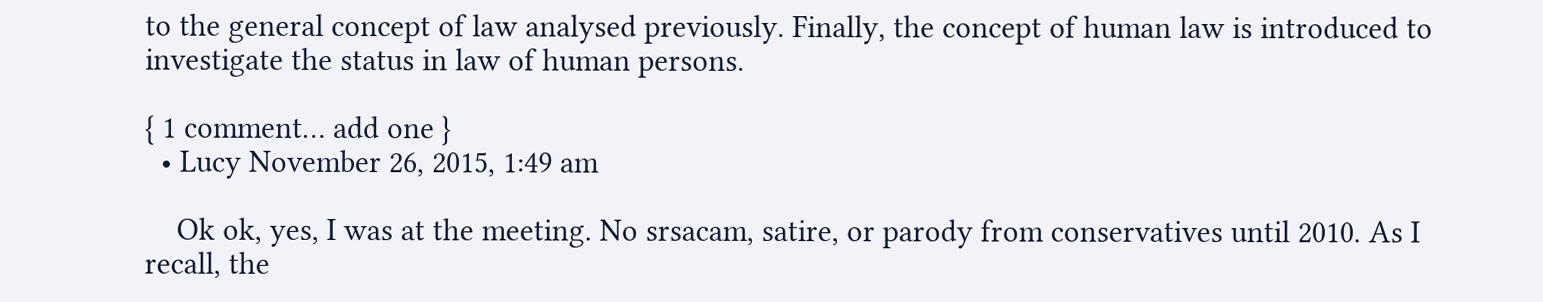to the general concept of law analysed previously. Finally, the concept of human law is introduced to investigate the status in law of human persons.

{ 1 comment… add one }
  • Lucy November 26, 2015, 1:49 am

    Ok ok, yes, I was at the meeting. No srsacam, satire, or parody from conservatives until 2010. As I recall, the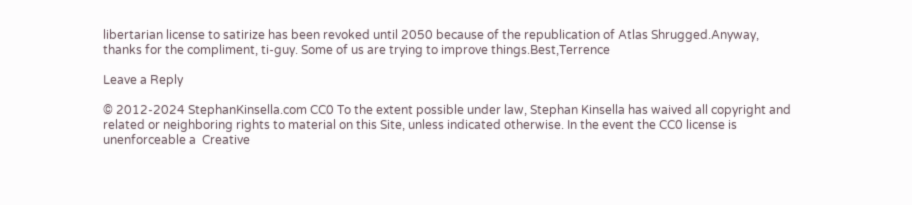libertarian license to satirize has been revoked until 2050 because of the republication of Atlas Shrugged.Anyway, thanks for the compliment, ti-guy. Some of us are trying to improve things.Best,Terrence

Leave a Reply

© 2012-2024 StephanKinsella.com CC0 To the extent possible under law, Stephan Kinsella has waived all copyright and related or neighboring rights to material on this Site, unless indicated otherwise. In the event the CC0 license is unenforceable a  Creative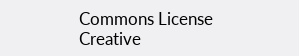Commons License Creative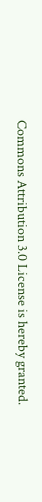Commons Attribution 3.0 License is hereby granted.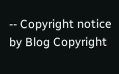-- Copyright notice by Blog Copyright